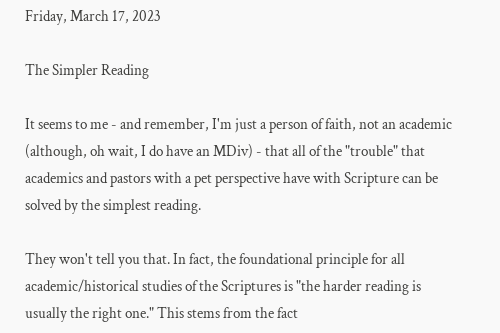Friday, March 17, 2023

The Simpler Reading

It seems to me - and remember, I'm just a person of faith, not an academic (although, oh wait, I do have an MDiv) - that all of the "trouble" that academics and pastors with a pet perspective have with Scripture can be solved by the simplest reading.

They won't tell you that. In fact, the foundational principle for all academic/historical studies of the Scriptures is "the harder reading is usually the right one." This stems from the fact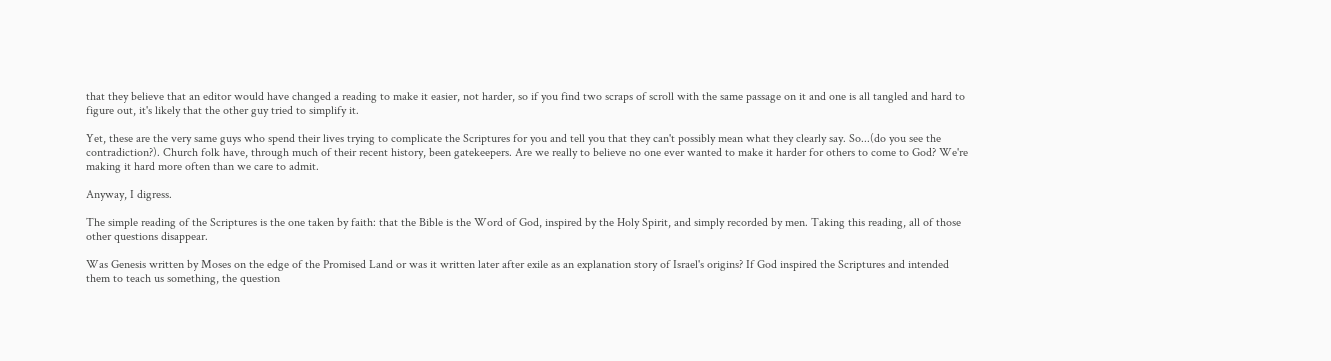that they believe that an editor would have changed a reading to make it easier, not harder, so if you find two scraps of scroll with the same passage on it and one is all tangled and hard to figure out, it's likely that the other guy tried to simplify it.

Yet, these are the very same guys who spend their lives trying to complicate the Scriptures for you and tell you that they can't possibly mean what they clearly say. So...(do you see the contradiction?). Church folk have, through much of their recent history, been gatekeepers. Are we really to believe no one ever wanted to make it harder for others to come to God? We're making it hard more often than we care to admit.

Anyway, I digress.

The simple reading of the Scriptures is the one taken by faith: that the Bible is the Word of God, inspired by the Holy Spirit, and simply recorded by men. Taking this reading, all of those other questions disappear.

Was Genesis written by Moses on the edge of the Promised Land or was it written later after exile as an explanation story of Israel's origins? If God inspired the Scriptures and intended them to teach us something, the question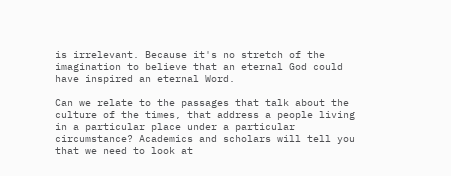is irrelevant. Because it's no stretch of the imagination to believe that an eternal God could have inspired an eternal Word.

Can we relate to the passages that talk about the culture of the times, that address a people living in a particular place under a particular circumstance? Academics and scholars will tell you that we need to look at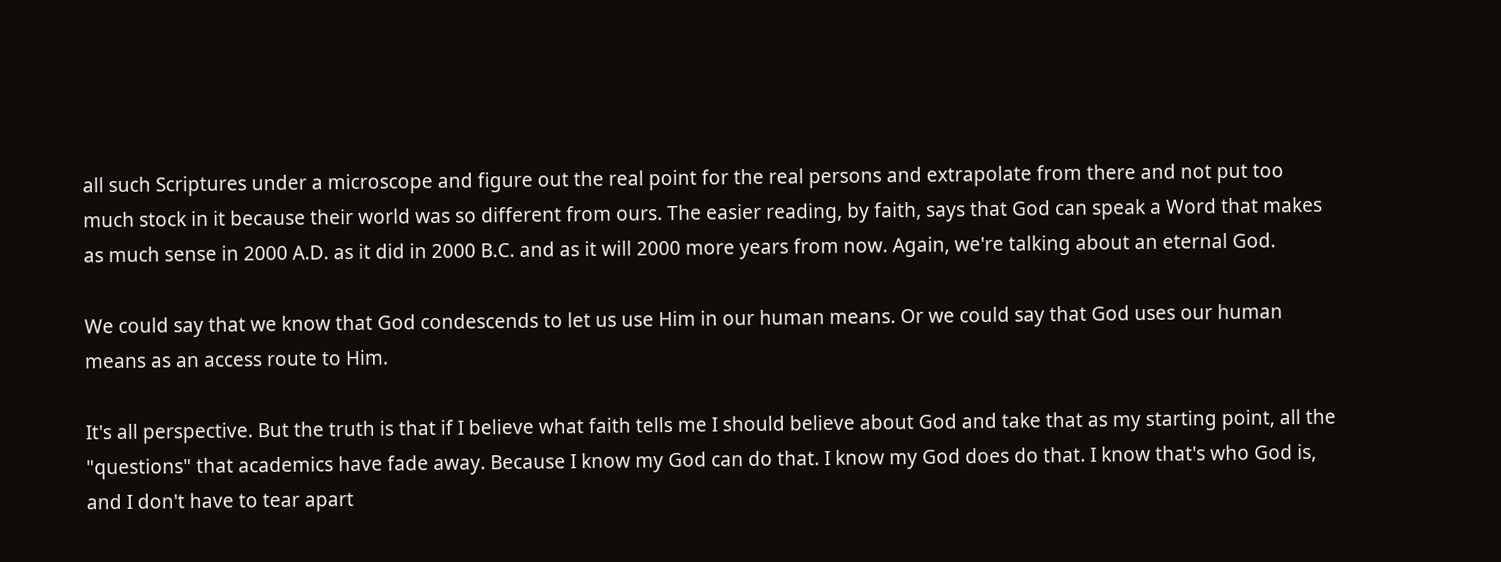all such Scriptures under a microscope and figure out the real point for the real persons and extrapolate from there and not put too much stock in it because their world was so different from ours. The easier reading, by faith, says that God can speak a Word that makes as much sense in 2000 A.D. as it did in 2000 B.C. and as it will 2000 more years from now. Again, we're talking about an eternal God.

We could say that we know that God condescends to let us use Him in our human means. Or we could say that God uses our human means as an access route to Him.

It's all perspective. But the truth is that if I believe what faith tells me I should believe about God and take that as my starting point, all the "questions" that academics have fade away. Because I know my God can do that. I know my God does do that. I know that's who God is, and I don't have to tear apart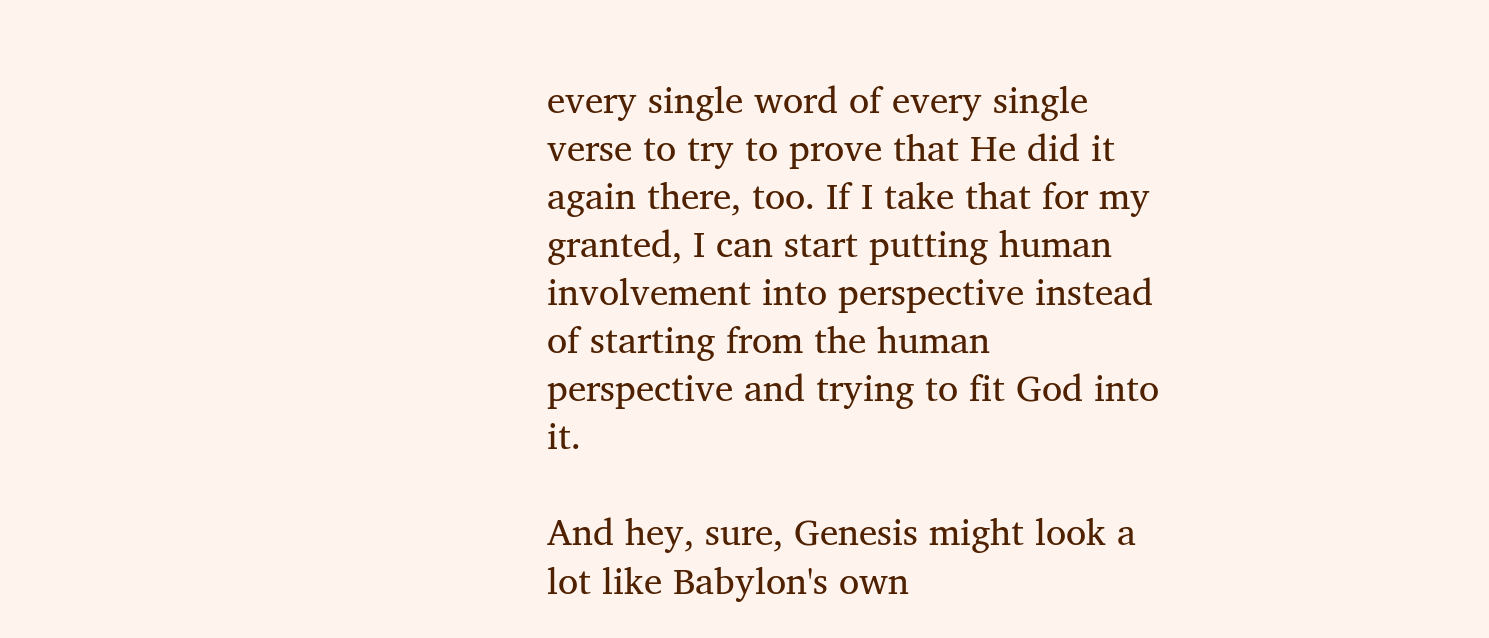every single word of every single verse to try to prove that He did it again there, too. If I take that for my granted, I can start putting human involvement into perspective instead of starting from the human perspective and trying to fit God into it.

And hey, sure, Genesis might look a lot like Babylon's own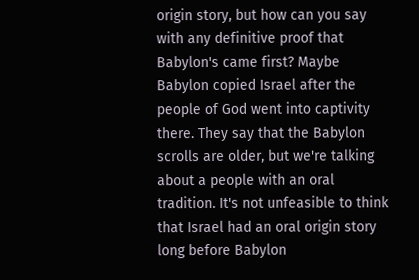origin story, but how can you say with any definitive proof that Babylon's came first? Maybe Babylon copied Israel after the people of God went into captivity there. They say that the Babylon scrolls are older, but we're talking about a people with an oral tradition. It's not unfeasible to think that Israel had an oral origin story long before Babylon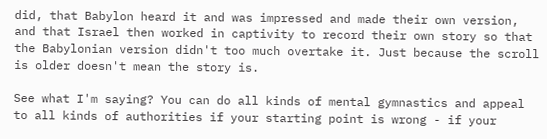did, that Babylon heard it and was impressed and made their own version, and that Israel then worked in captivity to record their own story so that the Babylonian version didn't too much overtake it. Just because the scroll is older doesn't mean the story is.

See what I'm saying? You can do all kinds of mental gymnastics and appeal to all kinds of authorities if your starting point is wrong - if your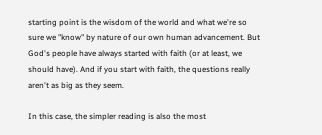starting point is the wisdom of the world and what we're so sure we "know" by nature of our own human advancement. But God's people have always started with faith (or at least, we should have). And if you start with faith, the questions really aren't as big as they seem.

In this case, the simpler reading is also the most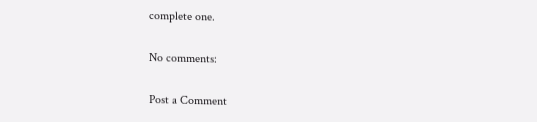complete one.

No comments:

Post a Comment